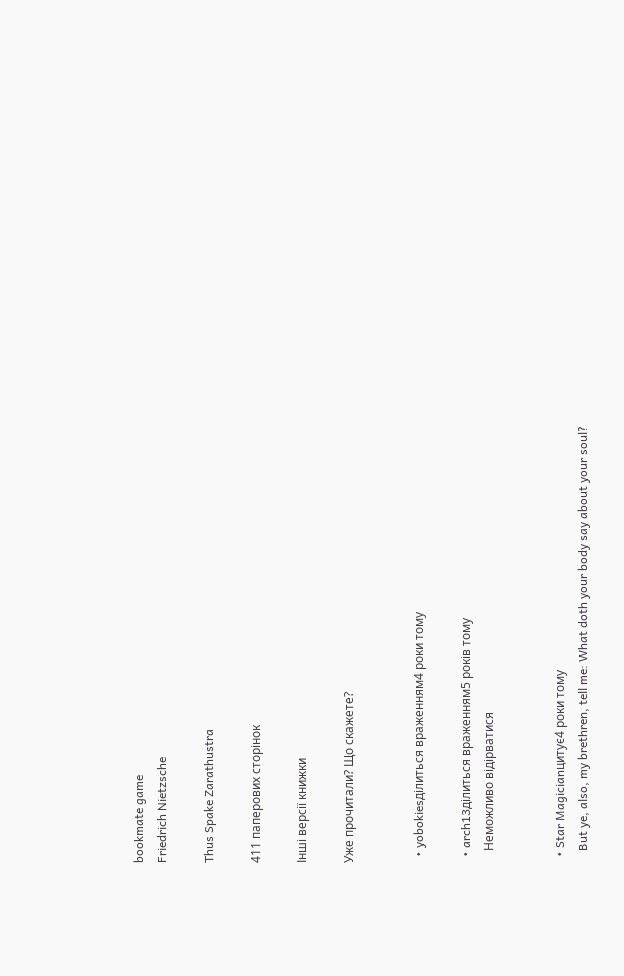bookmate game
Friedrich Nietzsche

Thus Spake Zarathustra

411 паперових сторінок

Інші версії книжки

Уже прочитали? Що скажете?


  • yobokiesділиться враженням4 роки тому

  • arch13ділиться враженням5 років тому
    Неможливо відірватися


  • Star Magicianцитує4 роки тому
    But ye, also, my brethren, tell me: What doth your body say about your soul?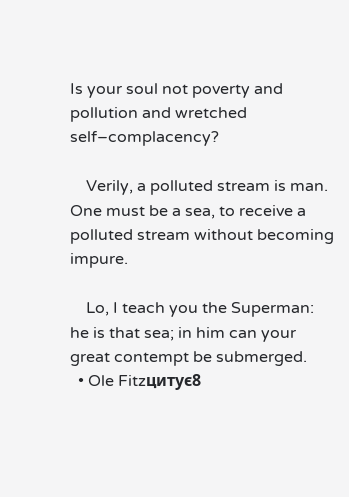Is your soul not poverty and pollution and wretched self–complacency?

    Verily, a polluted stream is man. One must be a sea, to receive a polluted stream without becoming impure.

    Lo, I teach you the Superman: he is that sea; in him can your great contempt be submerged.
  • Ole Fitzцитує8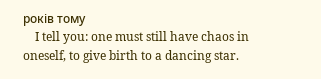років тому
    I tell you: one must still have chaos in oneself, to give birth to a dancing star.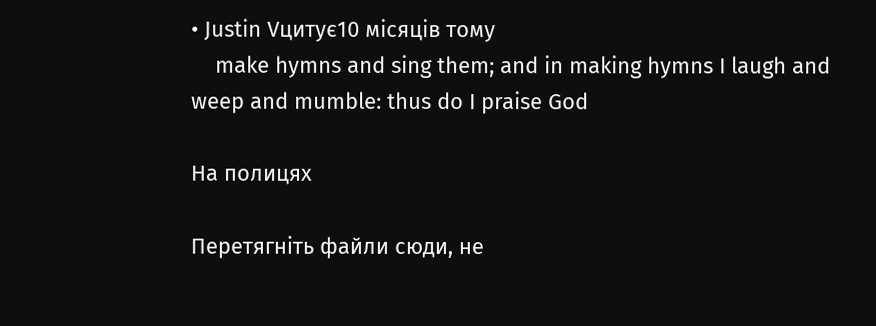• Justin Vцитує10 місяців тому
    make hymns and sing them; and in making hymns I laugh and weep and mumble: thus do I praise God

На полицях

Перетягніть файли сюди, не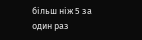більш ніж 5 за один раз